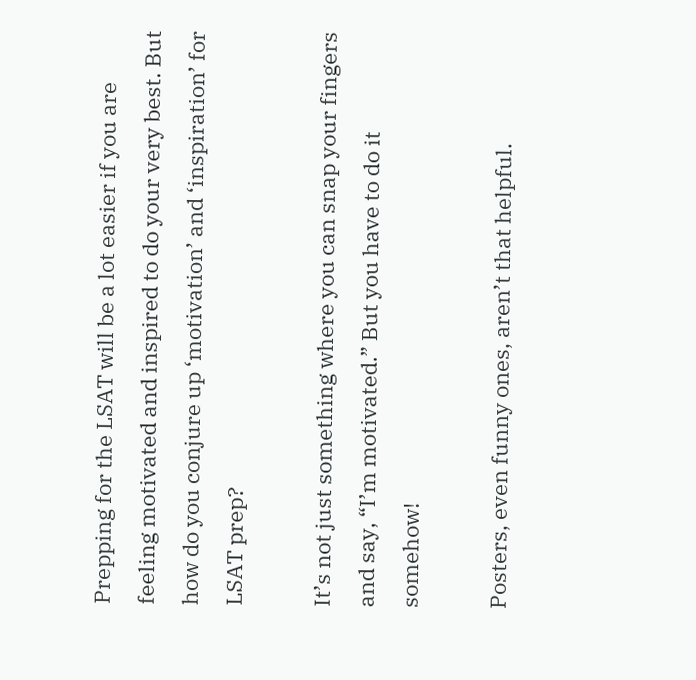Prepping for the LSAT will be a lot easier if you are feeling motivated and inspired to do your very best. But how do you conjure up ‘motivation’ and ‘inspiration’ for LSAT prep?

It’s not just something where you can snap your fingers and say, “I’m motivated.” But you have to do it somehow!

Posters, even funny ones, aren’t that helpful.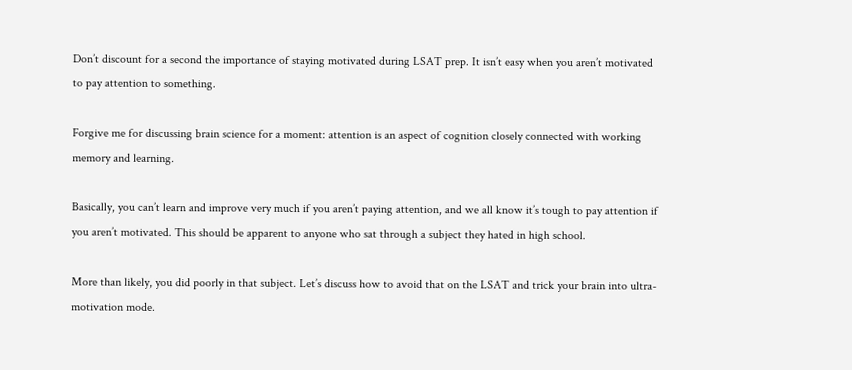Don’t discount for a second the importance of staying motivated during LSAT prep. It isn’t easy when you aren’t motivated to pay attention to something.

Forgive me for discussing brain science for a moment: attention is an aspect of cognition closely connected with working memory and learning.

Basically, you can’t learn and improve very much if you aren’t paying attention, and we all know it’s tough to pay attention if you aren’t motivated. This should be apparent to anyone who sat through a subject they hated in high school.

More than likely, you did poorly in that subject. Let’s discuss how to avoid that on the LSAT and trick your brain into ultra-motivation mode.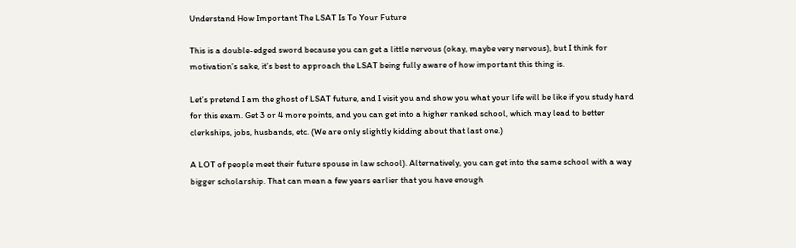Understand How Important The LSAT Is To Your Future

This is a double-edged sword because you can get a little nervous (okay, maybe very nervous), but I think for motivation’s sake, it’s best to approach the LSAT being fully aware of how important this thing is.

Let’s pretend I am the ghost of LSAT future, and I visit you and show you what your life will be like if you study hard for this exam. Get 3 or 4 more points, and you can get into a higher ranked school, which may lead to better clerkships, jobs, husbands, etc. (We are only slightly kidding about that last one.)

A LOT of people meet their future spouse in law school). Alternatively, you can get into the same school with a way bigger scholarship. That can mean a few years earlier that you have enough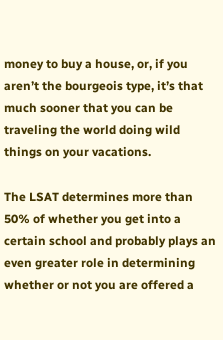money to buy a house, or, if you aren’t the bourgeois type, it’s that much sooner that you can be traveling the world doing wild things on your vacations.

The LSAT determines more than 50% of whether you get into a certain school and probably plays an even greater role in determining whether or not you are offered a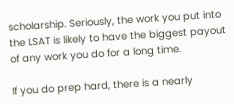scholarship. Seriously, the work you put into the LSAT is likely to have the biggest payout of any work you do for a long time.

If you do prep hard, there is a nearly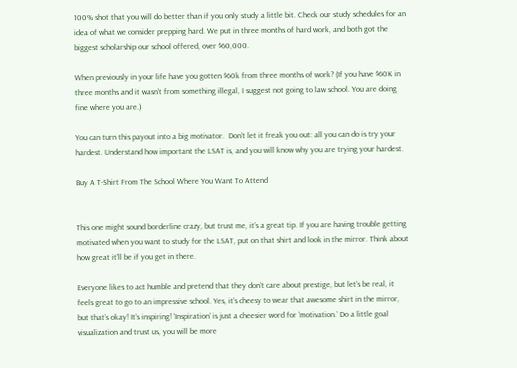100% shot that you will do better than if you only study a little bit. Check our study schedules for an idea of what we consider prepping hard. We put in three months of hard work, and both got the biggest scholarship our school offered, over $60,000.

When previously in your life have you gotten $60k from three months of work? (If you have $60K in three months and it wasn’t from something illegal, I suggest not going to law school. You are doing fine where you are.)

You can turn this payout into a big motivator.  Don’t let it freak you out: all you can do is try your hardest. Understand how important the LSAT is, and you will know why you are trying your hardest.

Buy A T-Shirt From The School Where You Want To Attend


This one might sound borderline crazy, but trust me, it’s a great tip. If you are having trouble getting motivated when you want to study for the LSAT, put on that shirt and look in the mirror. Think about how great it’ll be if you get in there.

Everyone likes to act humble and pretend that they don’t care about prestige, but let’s be real, it feels great to go to an impressive school. Yes, it’s cheesy to wear that awesome shirt in the mirror, but that’s okay! It’s inspiring! ‘Inspiration’ is just a cheesier word for ‘motivation.’ Do a little goal visualization and trust us, you will be more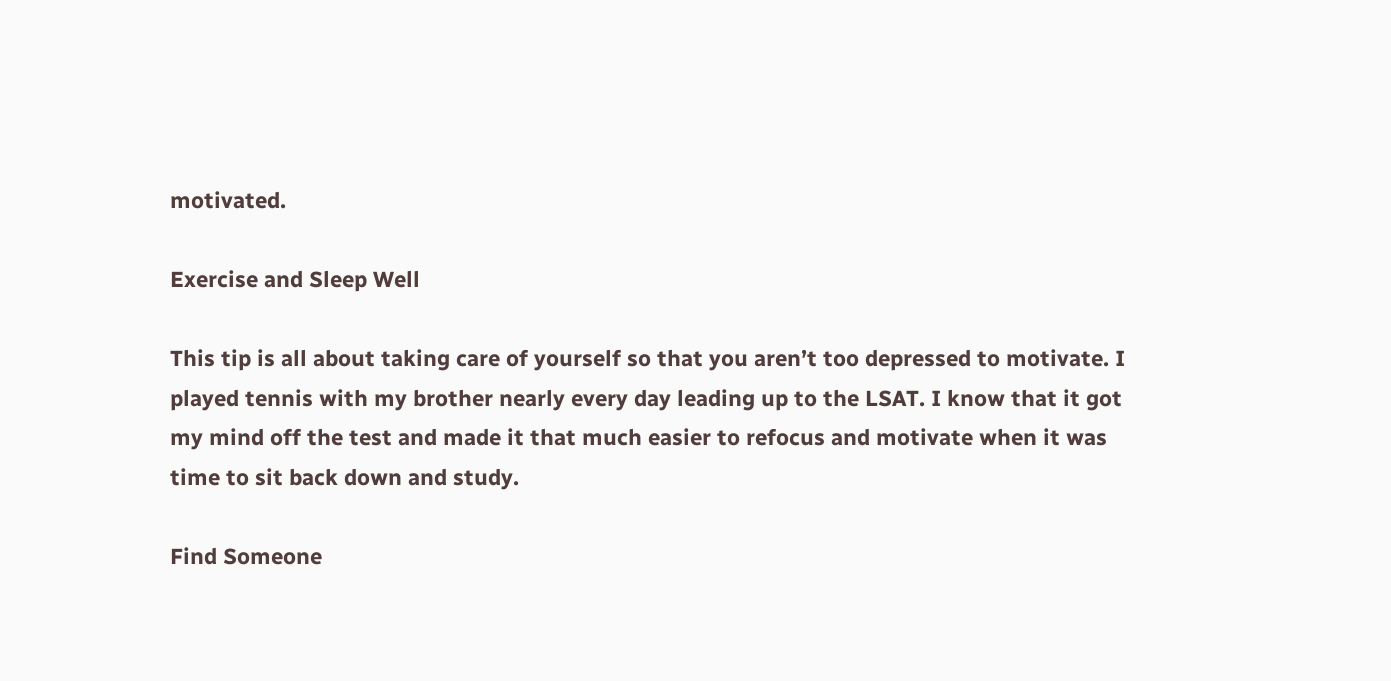motivated.

Exercise and Sleep Well

This tip is all about taking care of yourself so that you aren’t too depressed to motivate. I played tennis with my brother nearly every day leading up to the LSAT. I know that it got my mind off the test and made it that much easier to refocus and motivate when it was time to sit back down and study.

Find Someone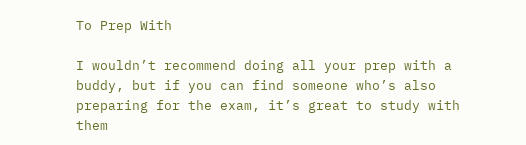To Prep With

I wouldn’t recommend doing all your prep with a buddy, but if you can find someone who’s also preparing for the exam, it’s great to study with them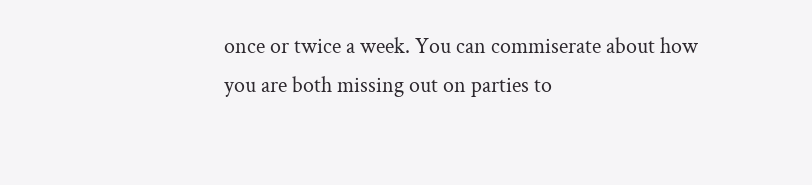once or twice a week. You can commiserate about how you are both missing out on parties to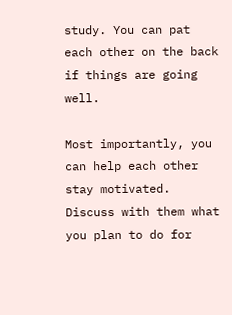study. You can pat each other on the back if things are going well.

Most importantly, you can help each other stay motivated. Discuss with them what you plan to do for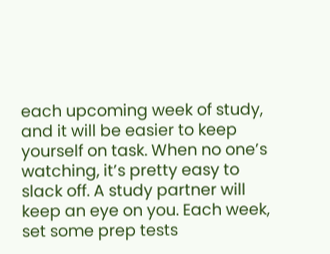each upcoming week of study, and it will be easier to keep yourself on task. When no one’s watching, it’s pretty easy to slack off. A study partner will keep an eye on you. Each week, set some prep tests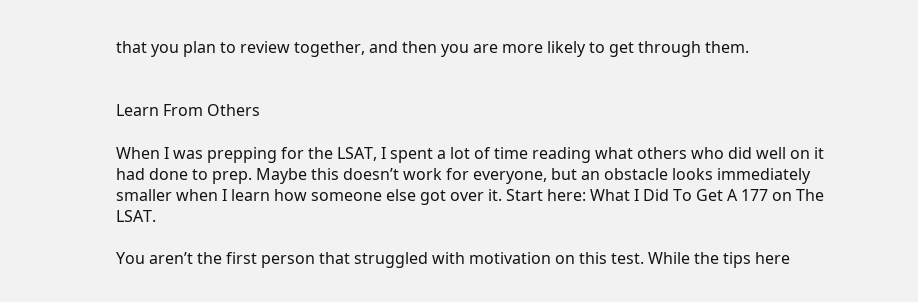that you plan to review together, and then you are more likely to get through them.


Learn From Others

When I was prepping for the LSAT, I spent a lot of time reading what others who did well on it had done to prep. Maybe this doesn’t work for everyone, but an obstacle looks immediately smaller when I learn how someone else got over it. Start here: What I Did To Get A 177 on The LSAT.

You aren’t the first person that struggled with motivation on this test. While the tips here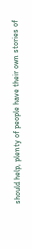should help, plenty of people have their own stories of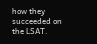how they succeeded on the LSAT.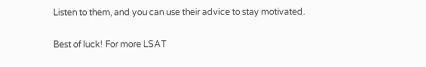Listen to them, and you can use their advice to stay motivated.

Best of luck! For more LSAT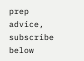prep advice, subscribe below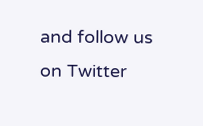and follow us on Twitter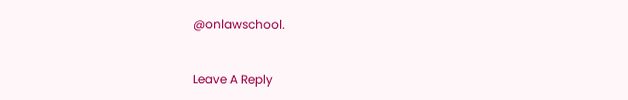@onlawschool.


Leave A Reply